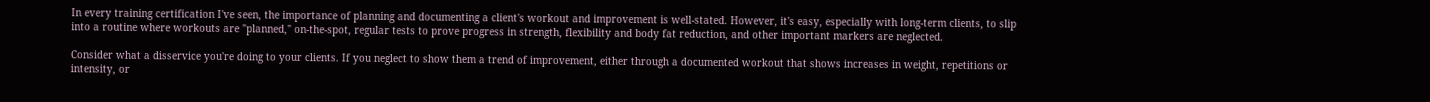In every training certification I've seen, the importance of planning and documenting a client's workout and improvement is well-stated. However, it's easy, especially with long-term clients, to slip into a routine where workouts are "planned," on-the-spot, regular tests to prove progress in strength, flexibility and body fat reduction, and other important markers are neglected.

Consider what a disservice you're doing to your clients. If you neglect to show them a trend of improvement, either through a documented workout that shows increases in weight, repetitions or intensity, or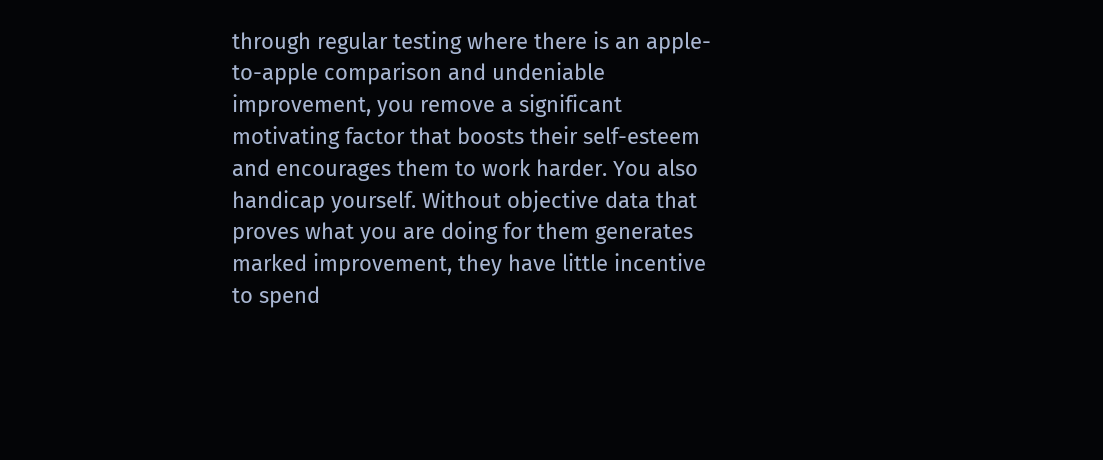through regular testing where there is an apple-to-apple comparison and undeniable improvement, you remove a significant motivating factor that boosts their self-esteem and encourages them to work harder. You also handicap yourself. Without objective data that proves what you are doing for them generates marked improvement, they have little incentive to spend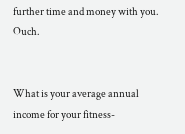further time and money with you. Ouch.


What is your average annual income for your fitness-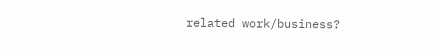related work/business?